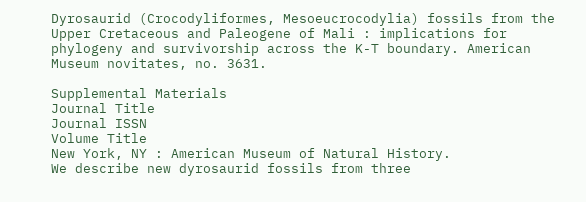Dyrosaurid (Crocodyliformes, Mesoeucrocodylia) fossils from the Upper Cretaceous and Paleogene of Mali : implications for phylogeny and survivorship across the K-T boundary. American Museum novitates, no. 3631.

Supplemental Materials
Journal Title
Journal ISSN
Volume Title
New York, NY : American Museum of Natural History.
We describe new dyrosaurid fossils from three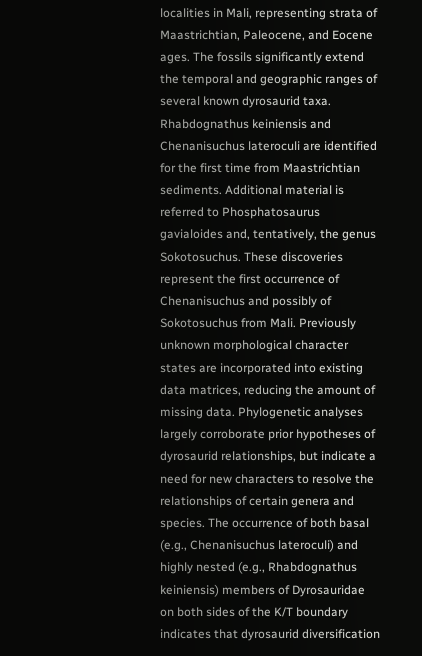localities in Mali, representing strata of Maastrichtian, Paleocene, and Eocene ages. The fossils significantly extend the temporal and geographic ranges of several known dyrosaurid taxa. Rhabdognathus keiniensis and Chenanisuchus lateroculi are identified for the first time from Maastrichtian sediments. Additional material is referred to Phosphatosaurus gavialoides and, tentatively, the genus Sokotosuchus. These discoveries represent the first occurrence of Chenanisuchus and possibly of Sokotosuchus from Mali. Previously unknown morphological character states are incorporated into existing data matrices, reducing the amount of missing data. Phylogenetic analyses largely corroborate prior hypotheses of dyrosaurid relationships, but indicate a need for new characters to resolve the relationships of certain genera and species. The occurrence of both basal (e.g., Chenanisuchus lateroculi) and highly nested (e.g., Rhabdognathus keiniensis) members of Dyrosauridae on both sides of the K/T boundary indicates that dyrosaurid diversification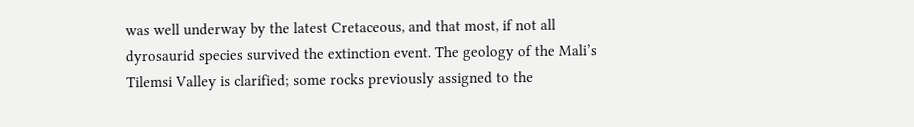was well underway by the latest Cretaceous, and that most, if not all dyrosaurid species survived the extinction event. The geology of the Mali’s Tilemsi Valley is clarified; some rocks previously assigned to the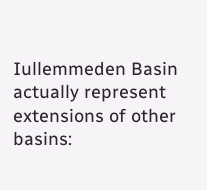Iullemmeden Basin actually represent extensions of other basins: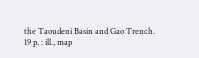the Taoudeni Basin and Gao Trench.
19 p. : ill., map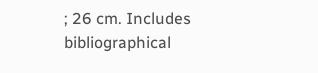; 26 cm. Includes bibliographical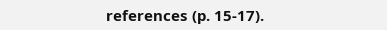references (p. 15-17).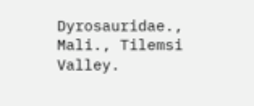Dyrosauridae., Mali., Tilemsi Valley.